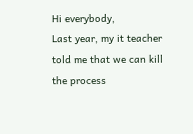Hi everybody,
Last year, my it teacher told me that we can kill the process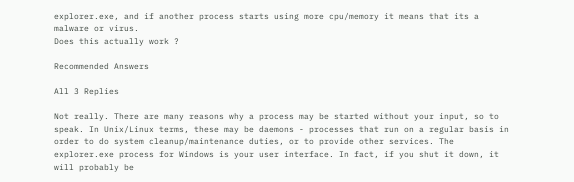explorer.exe, and if another process starts using more cpu/memory it means that its a malware or virus.
Does this actually work ?

Recommended Answers

All 3 Replies

Not really. There are many reasons why a process may be started without your input, so to speak. In Unix/Linux terms, these may be daemons - processes that run on a regular basis in order to do system cleanup/maintenance duties, or to provide other services. The explorer.exe process for Windows is your user interface. In fact, if you shut it down, it will probably be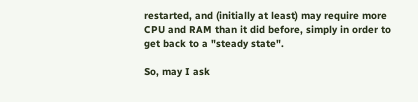restarted, and (initially at least) may require more CPU and RAM than it did before, simply in order to get back to a "steady state".

So, may I ask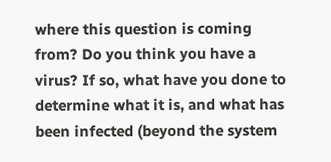where this question is coming from? Do you think you have a virus? If so, what have you done to determine what it is, and what has been infected (beyond the system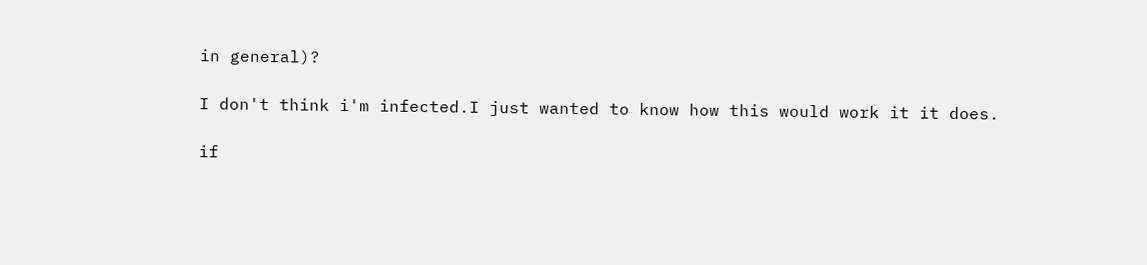in general)?

I don't think i'm infected.I just wanted to know how this would work it it does.

if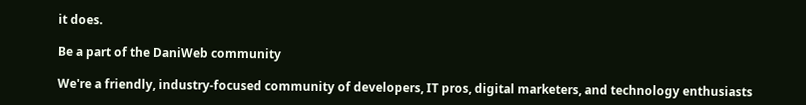it does.

Be a part of the DaniWeb community

We're a friendly, industry-focused community of developers, IT pros, digital marketers, and technology enthusiasts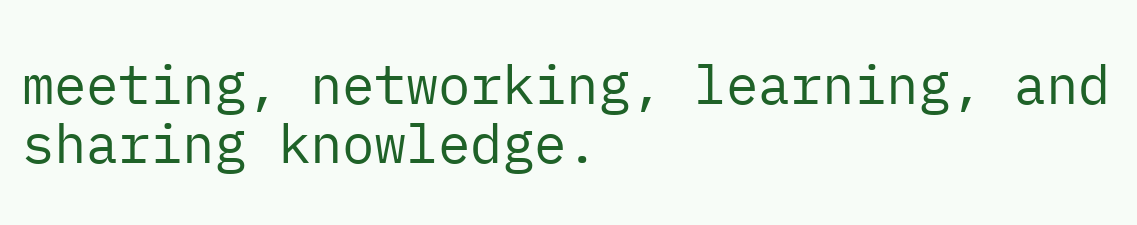meeting, networking, learning, and sharing knowledge.